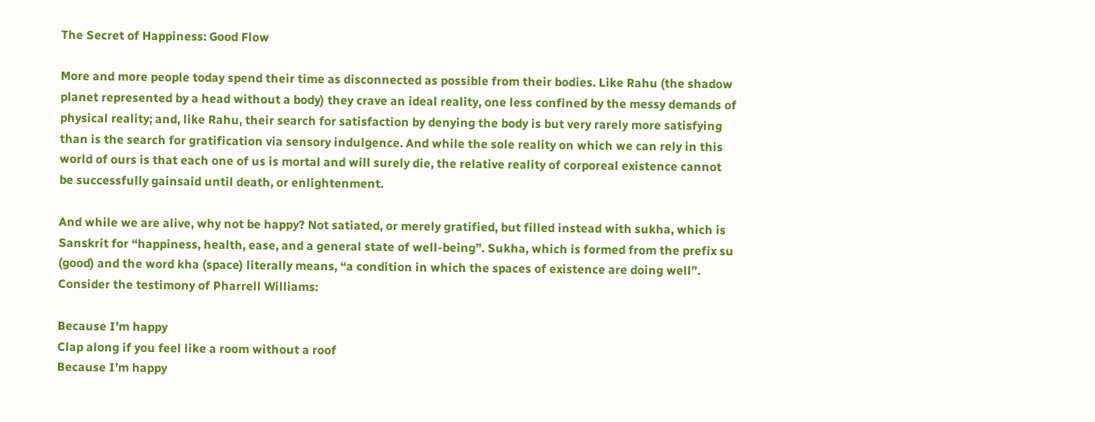The Secret of Happiness: Good Flow

More and more people today spend their time as disconnected as possible from their bodies. Like Rahu (the shadow planet represented by a head without a body) they crave an ideal reality, one less confined by the messy demands of physical reality; and, like Rahu, their search for satisfaction by denying the body is but very rarely more satisfying than is the search for gratification via sensory indulgence. And while the sole reality on which we can rely in this world of ours is that each one of us is mortal and will surely die, the relative reality of corporeal existence cannot be successfully gainsaid until death, or enlightenment.

And while we are alive, why not be happy? Not satiated, or merely gratified, but filled instead with sukha, which is Sanskrit for “happiness, health, ease, and a general state of well-being”. Sukha, which is formed from the prefix su (good) and the word kha (space) literally means, “a condition in which the spaces of existence are doing well”. Consider the testimony of Pharrell Williams:

Because I’m happy
Clap along if you feel like a room without a roof
Because I’m happy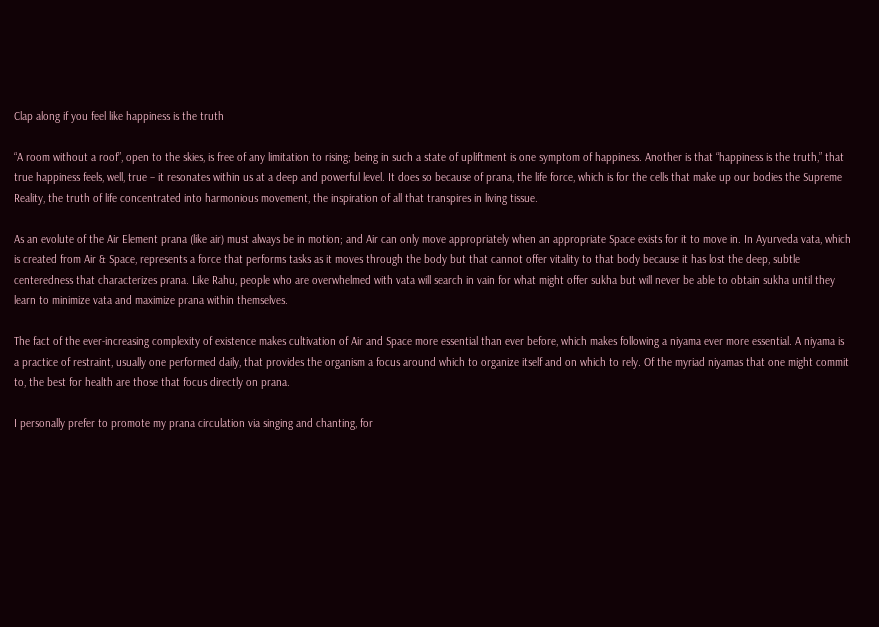Clap along if you feel like happiness is the truth

“A room without a roof”, open to the skies, is free of any limitation to rising; being in such a state of upliftment is one symptom of happiness. Another is that “happiness is the truth,” that true happiness feels, well, true – it resonates within us at a deep and powerful level. It does so because of prana, the life force, which is for the cells that make up our bodies the Supreme Reality, the truth of life concentrated into harmonious movement, the inspiration of all that transpires in living tissue.

As an evolute of the Air Element prana (like air) must always be in motion; and Air can only move appropriately when an appropriate Space exists for it to move in. In Ayurveda vata, which is created from Air & Space, represents a force that performs tasks as it moves through the body but that cannot offer vitality to that body because it has lost the deep, subtle centeredness that characterizes prana. Like Rahu, people who are overwhelmed with vata will search in vain for what might offer sukha but will never be able to obtain sukha until they learn to minimize vata and maximize prana within themselves.

The fact of the ever-increasing complexity of existence makes cultivation of Air and Space more essential than ever before, which makes following a niyama ever more essential. A niyama is a practice of restraint, usually one performed daily, that provides the organism a focus around which to organize itself and on which to rely. Of the myriad niyamas that one might commit to, the best for health are those that focus directly on prana.

I personally prefer to promote my prana circulation via singing and chanting, for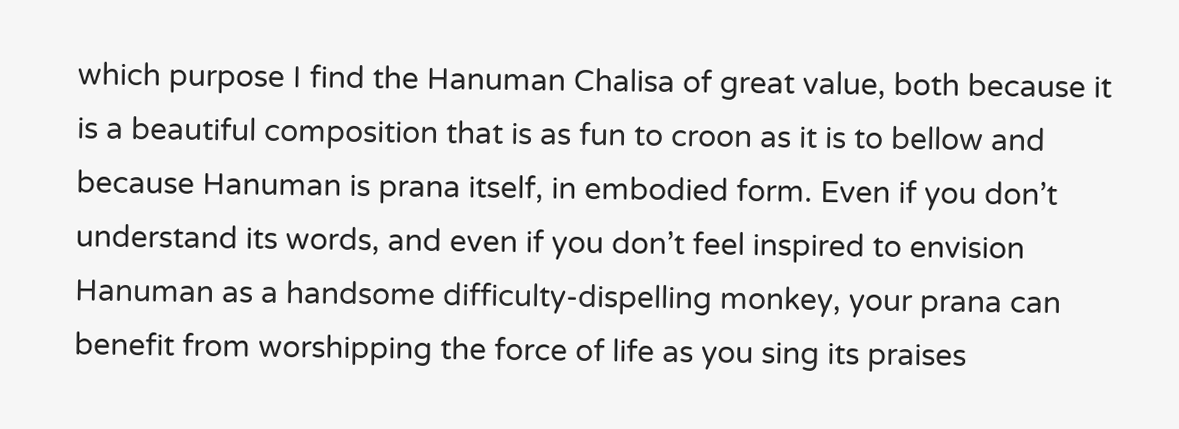which purpose I find the Hanuman Chalisa of great value, both because it is a beautiful composition that is as fun to croon as it is to bellow and because Hanuman is prana itself, in embodied form. Even if you don’t understand its words, and even if you don’t feel inspired to envision Hanuman as a handsome difficulty-dispelling monkey, your prana can benefit from worshipping the force of life as you sing its praises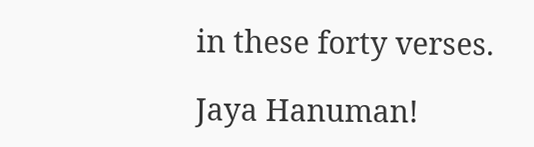in these forty verses.

Jaya Hanuman!